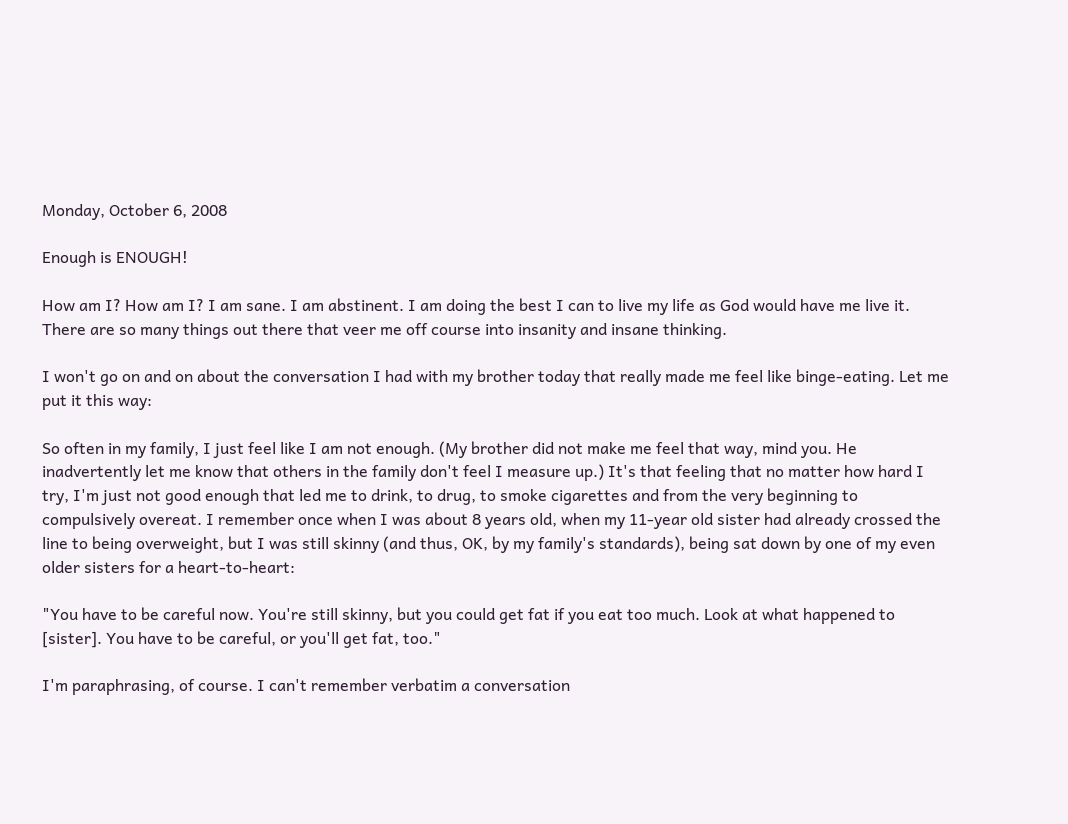Monday, October 6, 2008

Enough is ENOUGH!

How am I? How am I? I am sane. I am abstinent. I am doing the best I can to live my life as God would have me live it. There are so many things out there that veer me off course into insanity and insane thinking.

I won't go on and on about the conversation I had with my brother today that really made me feel like binge-eating. Let me put it this way:

So often in my family, I just feel like I am not enough. (My brother did not make me feel that way, mind you. He inadvertently let me know that others in the family don't feel I measure up.) It's that feeling that no matter how hard I try, I'm just not good enough that led me to drink, to drug, to smoke cigarettes and from the very beginning to compulsively overeat. I remember once when I was about 8 years old, when my 11-year old sister had already crossed the line to being overweight, but I was still skinny (and thus, OK, by my family's standards), being sat down by one of my even older sisters for a heart-to-heart:

"You have to be careful now. You're still skinny, but you could get fat if you eat too much. Look at what happened to [sister]. You have to be careful, or you'll get fat, too."

I'm paraphrasing, of course. I can't remember verbatim a conversation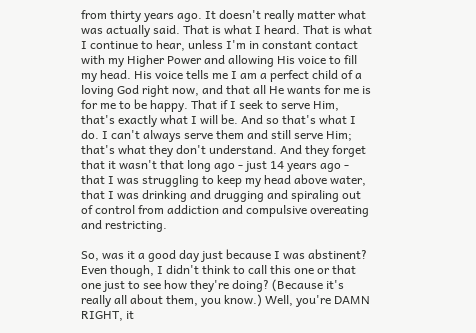from thirty years ago. It doesn't really matter what was actually said. That is what I heard. That is what I continue to hear, unless I'm in constant contact with my Higher Power and allowing His voice to fill my head. His voice tells me I am a perfect child of a loving God right now, and that all He wants for me is for me to be happy. That if I seek to serve Him, that's exactly what I will be. And so that's what I do. I can't always serve them and still serve Him; that's what they don't understand. And they forget that it wasn't that long ago - just 14 years ago - that I was struggling to keep my head above water, that I was drinking and drugging and spiraling out of control from addiction and compulsive overeating and restricting.

So, was it a good day just because I was abstinent? Even though, I didn't think to call this one or that one just to see how they're doing? (Because it's really all about them, you know.) Well, you're DAMN RIGHT, it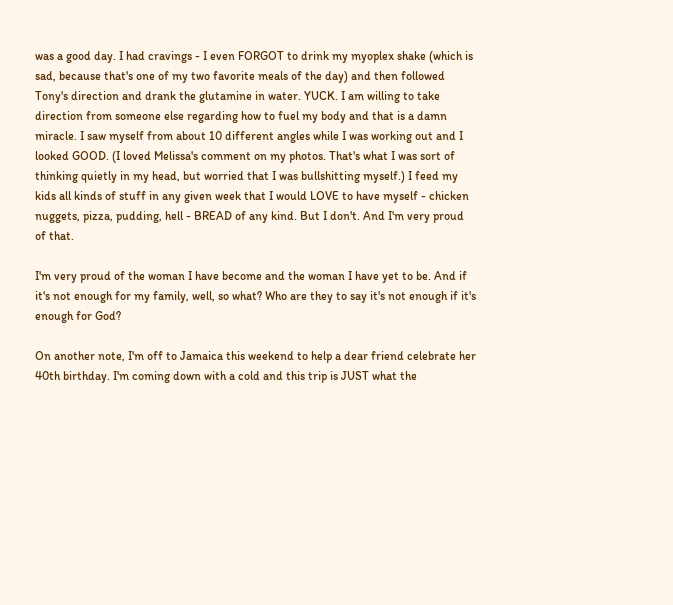was a good day. I had cravings - I even FORGOT to drink my myoplex shake (which is sad, because that's one of my two favorite meals of the day) and then followed Tony's direction and drank the glutamine in water. YUCK. I am willing to take direction from someone else regarding how to fuel my body and that is a damn miracle. I saw myself from about 10 different angles while I was working out and I looked GOOD. (I loved Melissa's comment on my photos. That's what I was sort of thinking quietly in my head, but worried that I was bullshitting myself.) I feed my kids all kinds of stuff in any given week that I would LOVE to have myself - chicken nuggets, pizza, pudding, hell - BREAD of any kind. But I don't. And I'm very proud of that.

I'm very proud of the woman I have become and the woman I have yet to be. And if it's not enough for my family, well, so what? Who are they to say it's not enough if it's enough for God?

On another note, I'm off to Jamaica this weekend to help a dear friend celebrate her 40th birthday. I'm coming down with a cold and this trip is JUST what the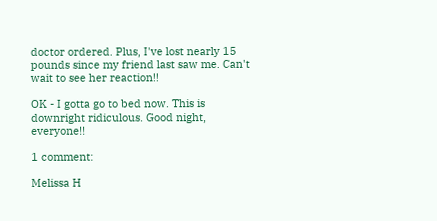doctor ordered. Plus, I've lost nearly 15 pounds since my friend last saw me. Can't wait to see her reaction!!

OK - I gotta go to bed now. This is downright ridiculous. Good night, everyone!!

1 comment:

Melissa H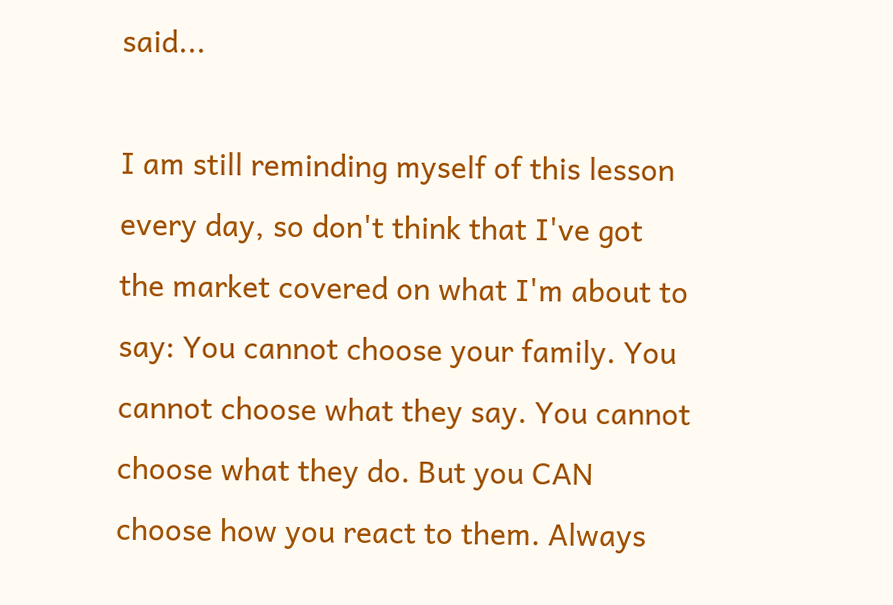said...

I am still reminding myself of this lesson every day, so don't think that I've got the market covered on what I'm about to say: You cannot choose your family. You cannot choose what they say. You cannot choose what they do. But you CAN choose how you react to them. Always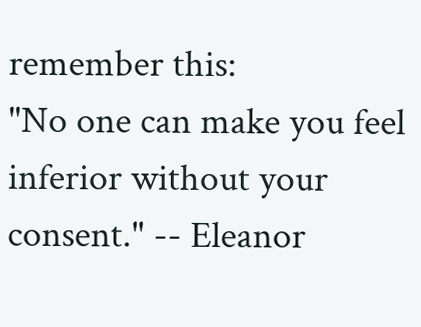remember this:
"No one can make you feel inferior without your consent." -- Eleanor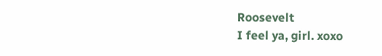Roosevelt
I feel ya, girl. xoxo